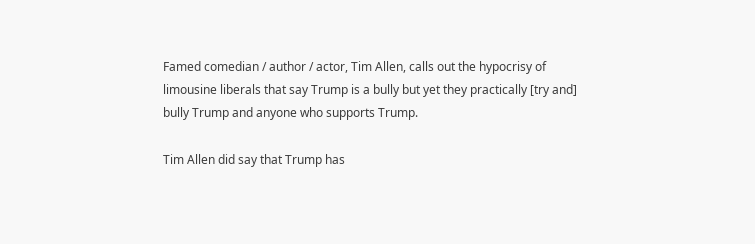Famed comedian / author / actor, Tim Allen, calls out the hypocrisy of limousine liberals that say Trump is a bully but yet they practically [try and] bully Trump and anyone who supports Trump.

Tim Allen did say that Trump has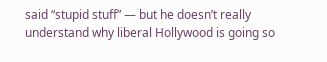said “stupid stuff” — but he doesn’t really understand why liberal Hollywood is going so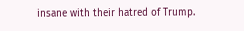insane with their hatred of Trump.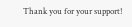Thank you for your support!